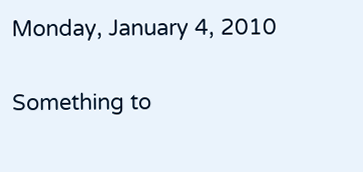Monday, January 4, 2010

Something to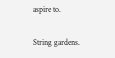aspire to.

String gardens.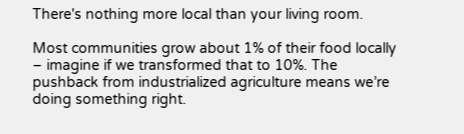There's nothing more local than your living room.

Most communities grow about 1% of their food locally – imagine if we transformed that to 10%. The pushback from industrialized agriculture means we’re doing something right.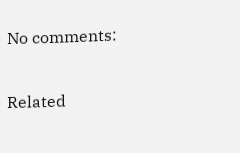No comments:

Related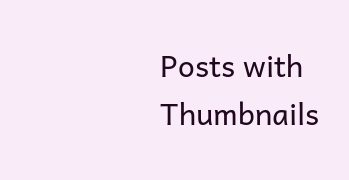Posts with Thumbnails